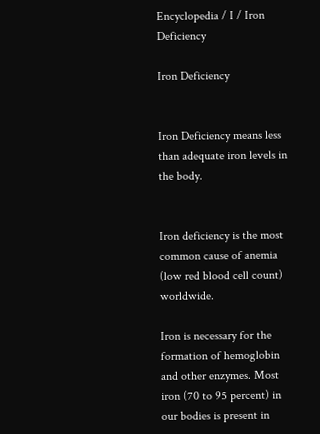Encyclopedia / I / Iron Deficiency

Iron Deficiency


Iron Deficiency means less than adequate iron levels in the body.


Iron deficiency is the most common cause of anemia (low red blood cell count) worldwide.

Iron is necessary for the formation of hemoglobin and other enzymes. Most iron (70 to 95 percent) in our bodies is present in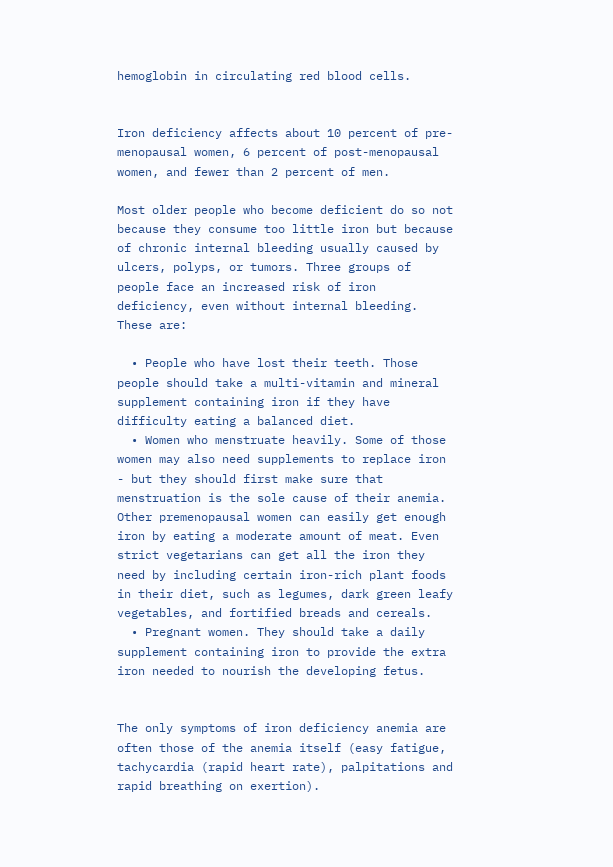hemoglobin in circulating red blood cells.


Iron deficiency affects about 10 percent of pre-menopausal women, 6 percent of post-menopausal women, and fewer than 2 percent of men.

Most older people who become deficient do so not because they consume too little iron but because of chronic internal bleeding usually caused by ulcers, polyps, or tumors. Three groups of people face an increased risk of iron deficiency, even without internal bleeding. These are:

  • People who have lost their teeth. Those people should take a multi-vitamin and mineral supplement containing iron if they have difficulty eating a balanced diet.
  • Women who menstruate heavily. Some of those women may also need supplements to replace iron - but they should first make sure that menstruation is the sole cause of their anemia. Other premenopausal women can easily get enough iron by eating a moderate amount of meat. Even strict vegetarians can get all the iron they need by including certain iron-rich plant foods in their diet, such as legumes, dark green leafy vegetables, and fortified breads and cereals.
  • Pregnant women. They should take a daily supplement containing iron to provide the extra iron needed to nourish the developing fetus.


The only symptoms of iron deficiency anemia are often those of the anemia itself (easy fatigue, tachycardia (rapid heart rate), palpitations and rapid breathing on exertion).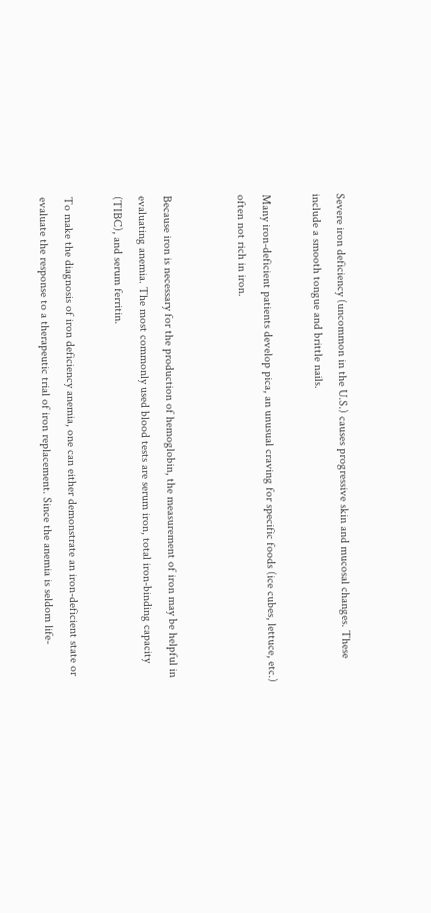Severe iron deficiency (uncommon in the U.S.) causes progressive skin and mucosal changes. These include a smooth tongue and brittle nails.

Many iron-deficient patients develop pica, an unusual craving for specific foods (ice cubes, lettuce, etc.) often not rich in iron.


Because iron is necessary for the production of hemoglobin, the measurement of iron may be helpful in evaluating anemia. The most commonly used blood tests are serum iron, total iron-binding capacity (TIBC), and serum ferritin.

To make the diagnosis of iron deficiency anemia, one can either demonstrate an iron-deficient state or evaluate the response to a therapeutic trial of iron replacement. Since the anemia is seldom life-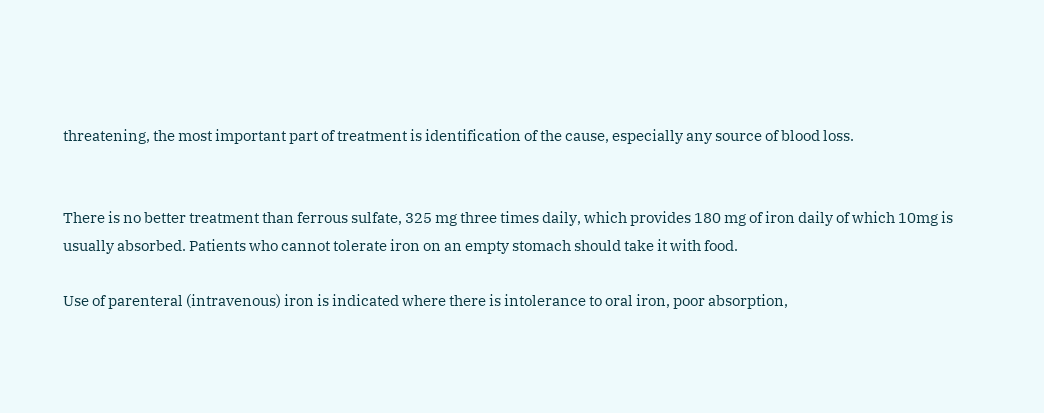threatening, the most important part of treatment is identification of the cause, especially any source of blood loss.


There is no better treatment than ferrous sulfate, 325 mg three times daily, which provides 180 mg of iron daily of which 10mg is usually absorbed. Patients who cannot tolerate iron on an empty stomach should take it with food.

Use of parenteral (intravenous) iron is indicated where there is intolerance to oral iron, poor absorption,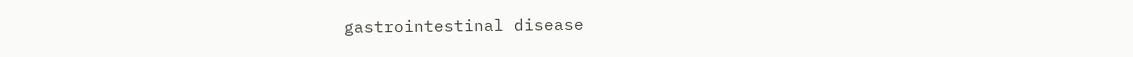gastrointestinal disease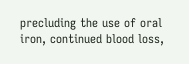precluding the use of oral iron, continued blood loss,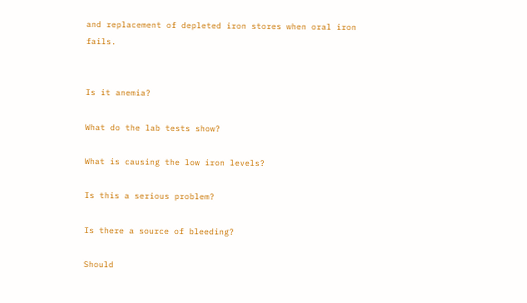and replacement of depleted iron stores when oral iron fails.


Is it anemia?

What do the lab tests show?

What is causing the low iron levels?

Is this a serious problem?

Is there a source of bleeding?

Should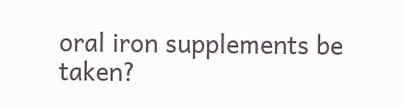oral iron supplements be taken?